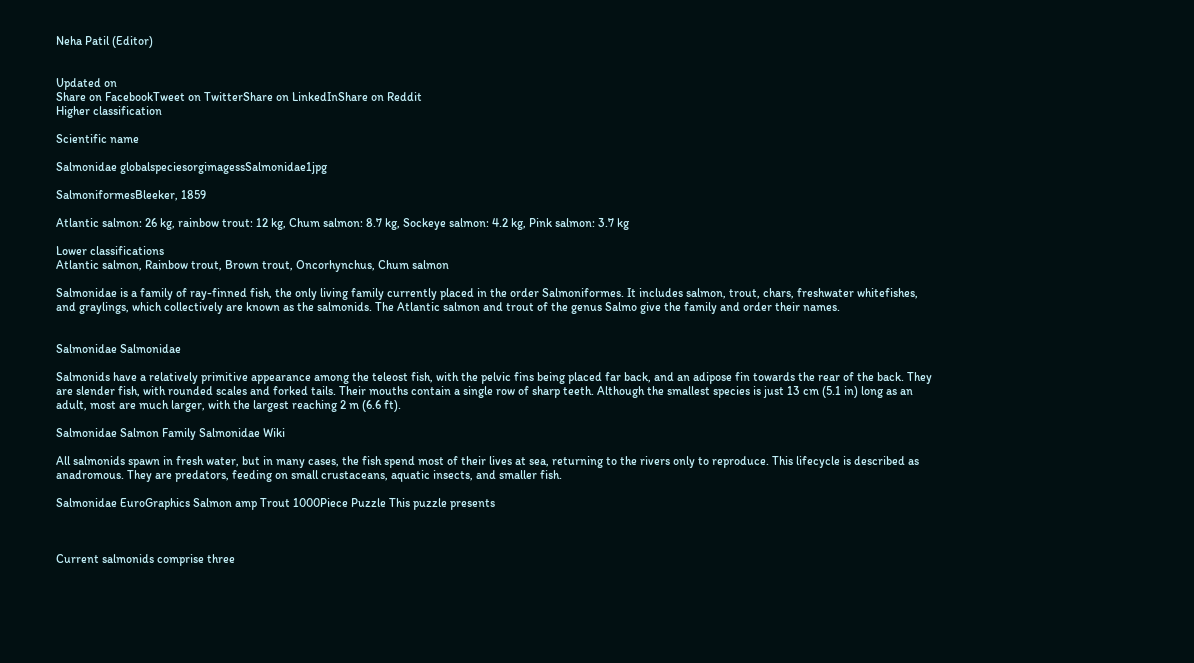Neha Patil (Editor)


Updated on
Share on FacebookTweet on TwitterShare on LinkedInShare on Reddit
Higher classification

Scientific name

Salmonidae globalspeciesorgimagessSalmonidae1jpg

SalmoniformesBleeker, 1859

Atlantic salmon: 26 kg, rainbow trout: 12 kg, Chum salmon: 8.7 kg, Sockeye salmon: 4.2 kg, Pink salmon: 3.7 kg

Lower classifications
Atlantic salmon, Rainbow trout, Brown trout, Oncorhynchus, Chum salmon

Salmonidae is a family of ray-finned fish, the only living family currently placed in the order Salmoniformes. It includes salmon, trout, chars, freshwater whitefishes, and graylings, which collectively are known as the salmonids. The Atlantic salmon and trout of the genus Salmo give the family and order their names.


Salmonidae Salmonidae

Salmonids have a relatively primitive appearance among the teleost fish, with the pelvic fins being placed far back, and an adipose fin towards the rear of the back. They are slender fish, with rounded scales and forked tails. Their mouths contain a single row of sharp teeth. Although the smallest species is just 13 cm (5.1 in) long as an adult, most are much larger, with the largest reaching 2 m (6.6 ft).

Salmonidae Salmon Family Salmonidae Wiki

All salmonids spawn in fresh water, but in many cases, the fish spend most of their lives at sea, returning to the rivers only to reproduce. This lifecycle is described as anadromous. They are predators, feeding on small crustaceans, aquatic insects, and smaller fish.

Salmonidae EuroGraphics Salmon amp Trout 1000Piece Puzzle This puzzle presents



Current salmonids comprise three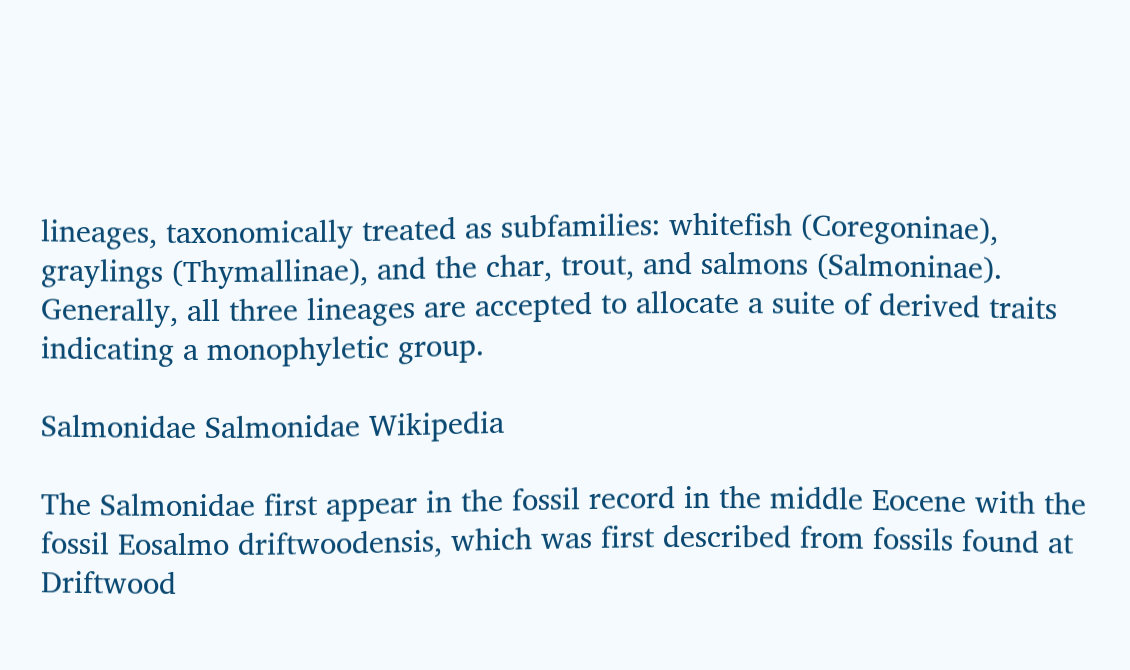lineages, taxonomically treated as subfamilies: whitefish (Coregoninae), graylings (Thymallinae), and the char, trout, and salmons (Salmoninae). Generally, all three lineages are accepted to allocate a suite of derived traits indicating a monophyletic group.

Salmonidae Salmonidae Wikipedia

The Salmonidae first appear in the fossil record in the middle Eocene with the fossil Eosalmo driftwoodensis, which was first described from fossils found at Driftwood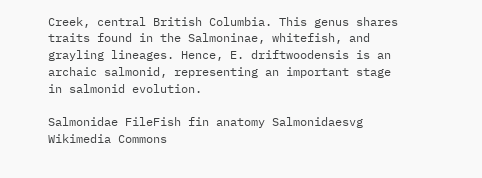Creek, central British Columbia. This genus shares traits found in the Salmoninae, whitefish, and grayling lineages. Hence, E. driftwoodensis is an archaic salmonid, representing an important stage in salmonid evolution.

Salmonidae FileFish fin anatomy Salmonidaesvg Wikimedia Commons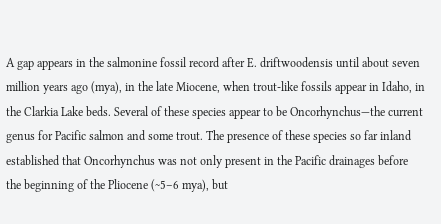A gap appears in the salmonine fossil record after E. driftwoodensis until about seven million years ago (mya), in the late Miocene, when trout-like fossils appear in Idaho, in the Clarkia Lake beds. Several of these species appear to be Oncorhynchus—the current genus for Pacific salmon and some trout. The presence of these species so far inland established that Oncorhynchus was not only present in the Pacific drainages before the beginning of the Pliocene (~5–6 mya), but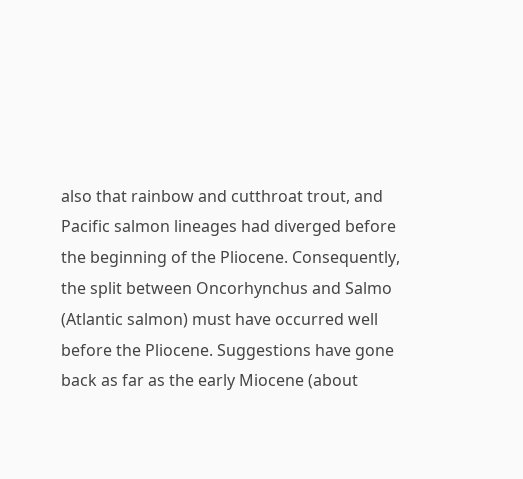also that rainbow and cutthroat trout, and Pacific salmon lineages had diverged before the beginning of the Pliocene. Consequently, the split between Oncorhynchus and Salmo (Atlantic salmon) must have occurred well before the Pliocene. Suggestions have gone back as far as the early Miocene (about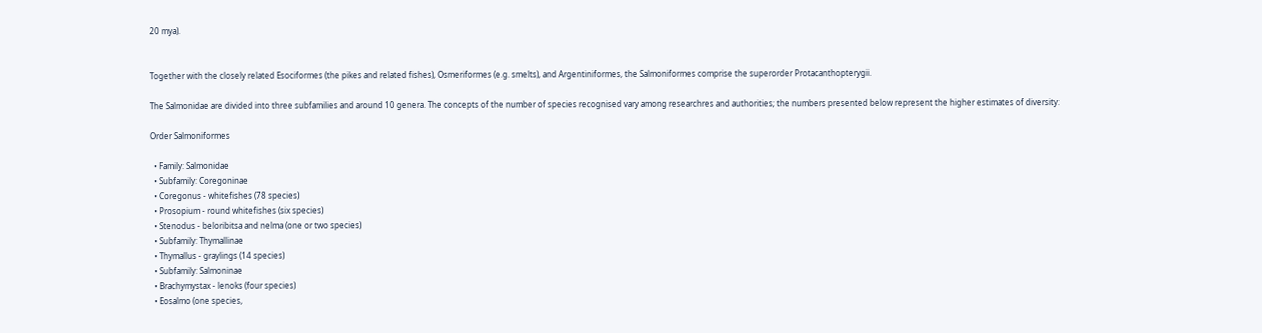20 mya).


Together with the closely related Esociformes (the pikes and related fishes), Osmeriformes (e.g. smelts), and Argentiniformes, the Salmoniformes comprise the superorder Protacanthopterygii.

The Salmonidae are divided into three subfamilies and around 10 genera. The concepts of the number of species recognised vary among researchres and authorities; the numbers presented below represent the higher estimates of diversity:

Order Salmoniformes

  • Family: Salmonidae
  • Subfamily: Coregoninae
  • Coregonus - whitefishes (78 species)
  • Prosopium - round whitefishes (six species)
  • Stenodus - beloribitsa and nelma (one or two species)
  • Subfamily: Thymallinae
  • Thymallus - graylings (14 species)
  • Subfamily: Salmoninae
  • Brachymystax - lenoks (four species)
  • Eosalmo (one species,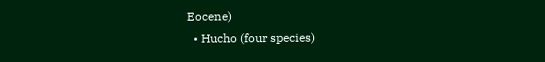Eocene)
  • Hucho (four species)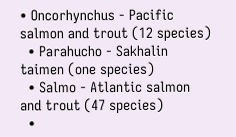• Oncorhynchus - Pacific salmon and trout (12 species)
  • Parahucho - Sakhalin taimen (one species)
  • Salmo - Atlantic salmon and trout (47 species)
  •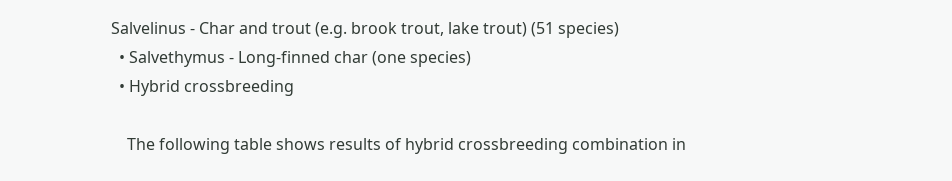Salvelinus - Char and trout (e.g. brook trout, lake trout) (51 species)
  • Salvethymus - Long-finned char (one species)
  • Hybrid crossbreeding

    The following table shows results of hybrid crossbreeding combination in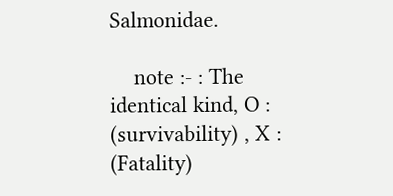Salmonidae.

    note :- : The identical kind, O : (survivability) , X : (Fatality)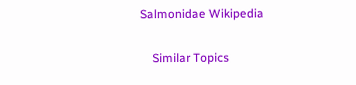Salmonidae Wikipedia

    Similar Topics